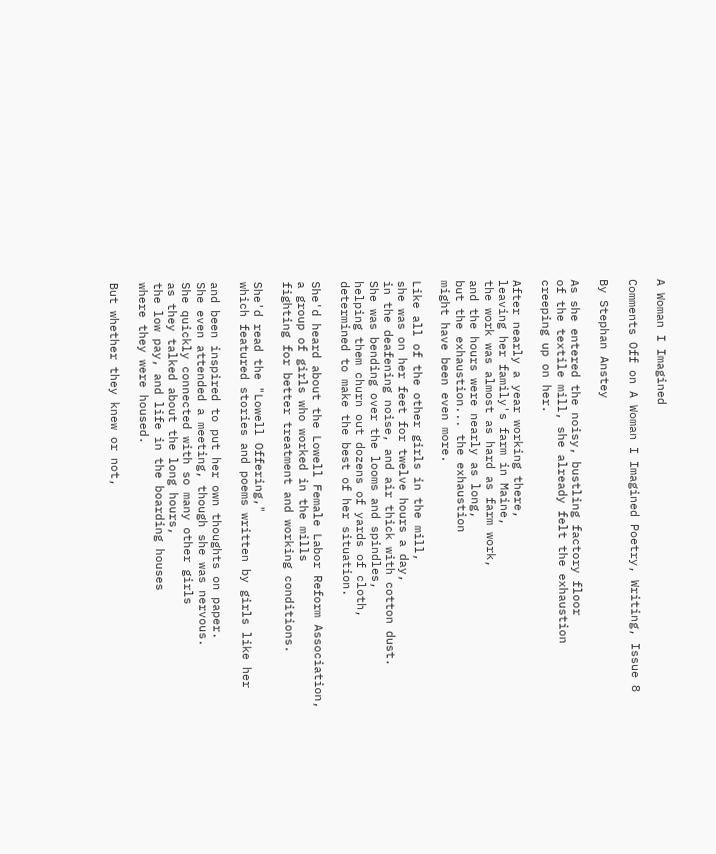A Woman I Imagined

Comments Off on A Woman I Imagined Poetry, Writing, Issue 8

By Stephan Anstey

As she entered the noisy, bustling factory floor
of the textile mill, she already felt the exhaustion
creeping up on her.

After nearly a year working there,
leaving her family's farm in Maine,
the work was almost as hard as farm work,
and the hours were nearly as long,
but the exhaustion... the exhaustion
might have been even more.

Like all of the other girls in the mill,
she was on her feet for twelve hours a day,
in the deafening noise, and air thick with cotton dust.
She was bending over the looms and spindles,
helping them churn out dozens of yards of cloth,
determined to make the best of her situation.

She'd heard about the Lowell Female Labor Reform Association,
a group of girls who worked in the mills
fighting for better treatment and working conditions.

She'd read the "Lowell Offering,"
which featured stories and poems written by girls like her

and been inspired to put her own thoughts on paper.
She even attended a meeting, though she was nervous.
She quickly connected with so many other girls
as they talked about the long hours,
the low pay, and life in the boarding houses
where they were housed.

But whether they knew or not,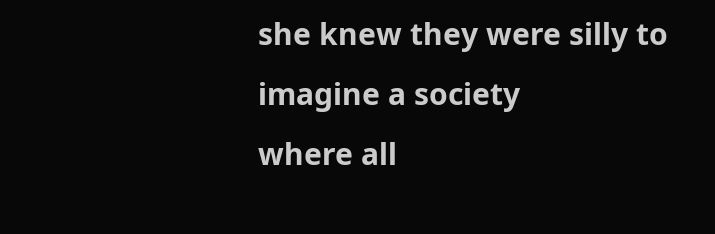she knew they were silly to imagine a society
where all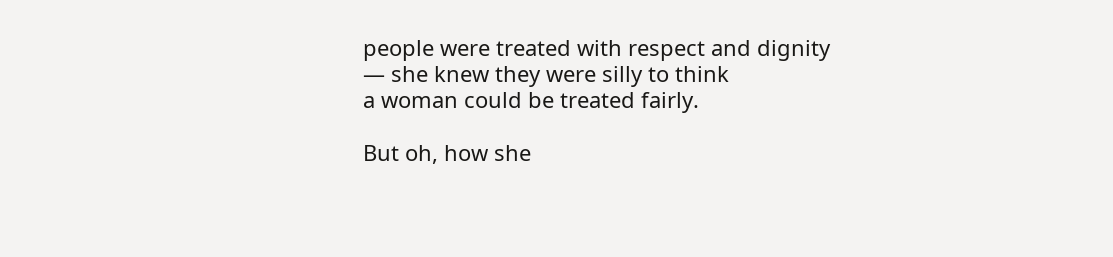people were treated with respect and dignity
— she knew they were silly to think
a woman could be treated fairly.

But oh, how she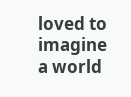loved to imagine
a world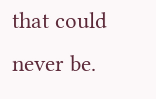that could never be.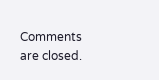Comments are closed.